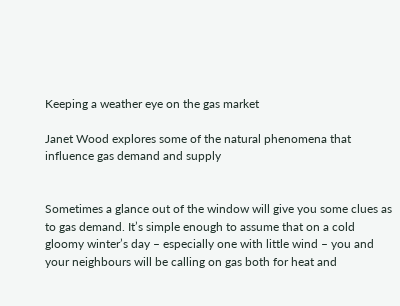Keeping a weather eye on the gas market

Janet Wood explores some of the natural phenomena that influence gas demand and supply


Sometimes a glance out of the window will give you some clues as to gas demand. It’s simple enough to assume that on a cold gloomy winter’s day – especially one with little wind – you and your neighbours will be calling on gas both for heat and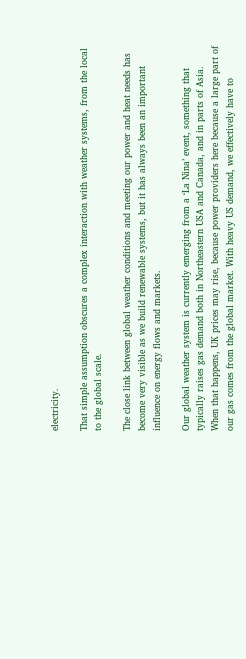electricity.

That simple assumption obscures a complex interaction with weather systems, from the local to the global scale.

The close link between global weather conditions and meeting our power and heat needs has become very visible as we build renewable systems, but it has always been an important influence on energy flows and markets.

Our global weather system is currently emerging from a ‘La Nina’ event, something that typically raises gas demand both in Northeastern USA and Canada, and in parts of Asia. When that happens, UK prices may rise, because power providers here because a large part of our gas comes from the global market. With heavy US demand, we effectively have to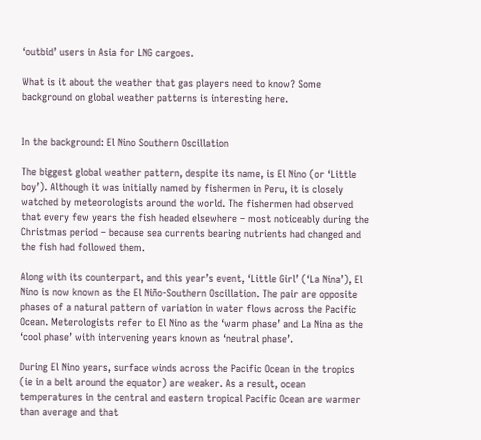‘outbid’ users in Asia for LNG cargoes.

What is it about the weather that gas players need to know? Some background on global weather patterns is interesting here.


In the background: El Nino Southern Oscillation

The biggest global weather pattern, despite its name, is El Nino (or ‘Little boy’). Although it was initially named by fishermen in Peru, it is closely watched by meteorologists around the world. The fishermen had observed that every few years the fish headed elsewhere – most noticeably during the Christmas period – because sea currents bearing nutrients had changed and the fish had followed them.

Along with its counterpart, and this year’s event, ‘Little Girl’ (‘La Nina’), El Nino is now known as the El Niño-Southern Oscillation. The pair are opposite phases of a natural pattern of variation in water flows across the Pacific Ocean. Meterologists refer to El Nino as the ‘warm phase’ and La Nina as the ‘cool phase’ with intervening years known as ‘neutral phase’.

During El Nino years, surface winds across the Pacific Ocean in the tropics (ie in a belt around the equator) are weaker. As a result, ocean temperatures in the central and eastern tropical Pacific Ocean are warmer than average and that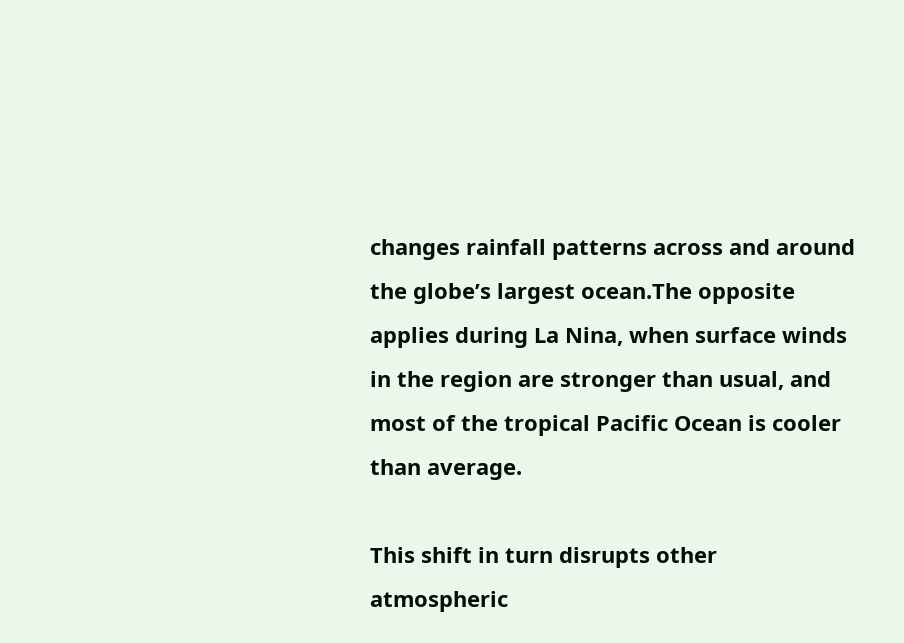changes rainfall patterns across and around the globe’s largest ocean.The opposite applies during La Nina, when surface winds in the region are stronger than usual, and most of the tropical Pacific Ocean is cooler than average.

This shift in turn disrupts other atmospheric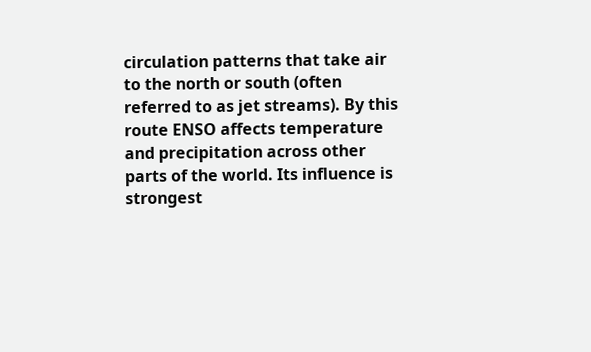circulation patterns that take air to the north or south (often referred to as jet streams). By this route ENSO affects temperature and precipitation across other parts of the world. Its influence is strongest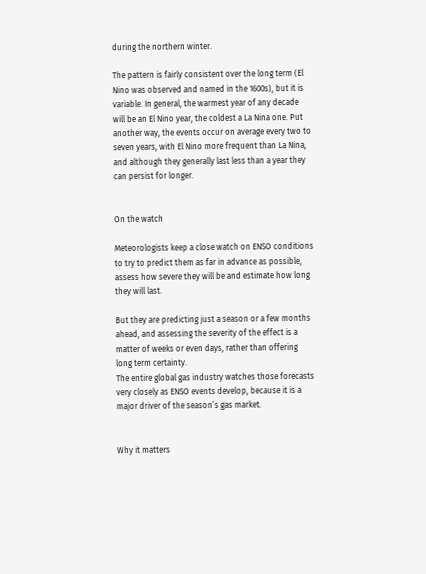during the northern winter.

The pattern is fairly consistent over the long term (El Nino was observed and named in the 1600s), but it is variable. In general, the warmest year of any decade will be an El Nino year, the coldest a La Nina one. Put another way, the events occur on average every two to seven years, with El Nino more frequent than La Nina, and although they generally last less than a year they can persist for longer.


On the watch

Meteorologists keep a close watch on ENSO conditions to try to predict them as far in advance as possible, assess how severe they will be and estimate how long they will last.

But they are predicting just a season or a few months ahead, and assessing the severity of the effect is a matter of weeks or even days, rather than offering long term certainty.
The entire global gas industry watches those forecasts very closely as ENSO events develop, because it is a major driver of the season’s gas market.


Why it matters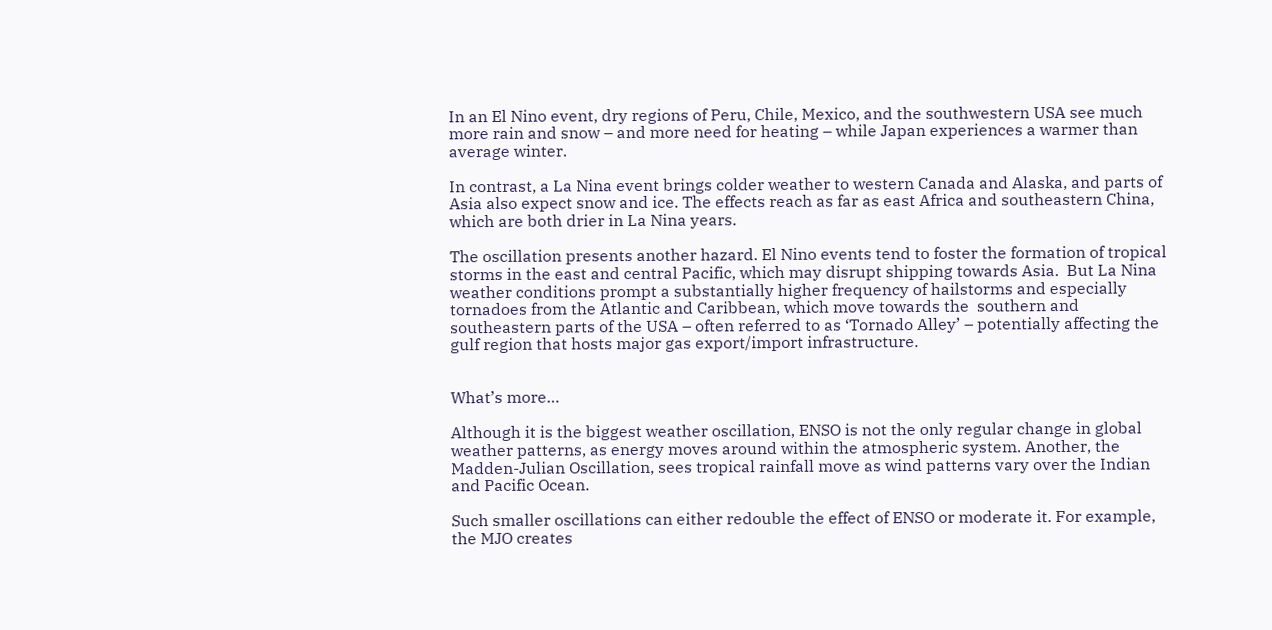In an El Nino event, dry regions of Peru, Chile, Mexico, and the southwestern USA see much more rain and snow – and more need for heating – while Japan experiences a warmer than average winter.

In contrast, a La Nina event brings colder weather to western Canada and Alaska, and parts of Asia also expect snow and ice. The effects reach as far as east Africa and southeastern China, which are both drier in La Nina years.

The oscillation presents another hazard. El Nino events tend to foster the formation of tropical storms in the east and central Pacific, which may disrupt shipping towards Asia.  But La Nina weather conditions prompt a substantially higher frequency of hailstorms and especially tornadoes from the Atlantic and Caribbean, which move towards the  southern and southeastern parts of the USA – often referred to as ‘Tornado Alley’ – potentially affecting the gulf region that hosts major gas export/import infrastructure.


What’s more…

Although it is the biggest weather oscillation, ENSO is not the only regular change in global weather patterns, as energy moves around within the atmospheric system. Another, the Madden-Julian Oscillation, sees tropical rainfall move as wind patterns vary over the Indian and Pacific Ocean.

Such smaller oscillations can either redouble the effect of ENSO or moderate it. For example, the MJO creates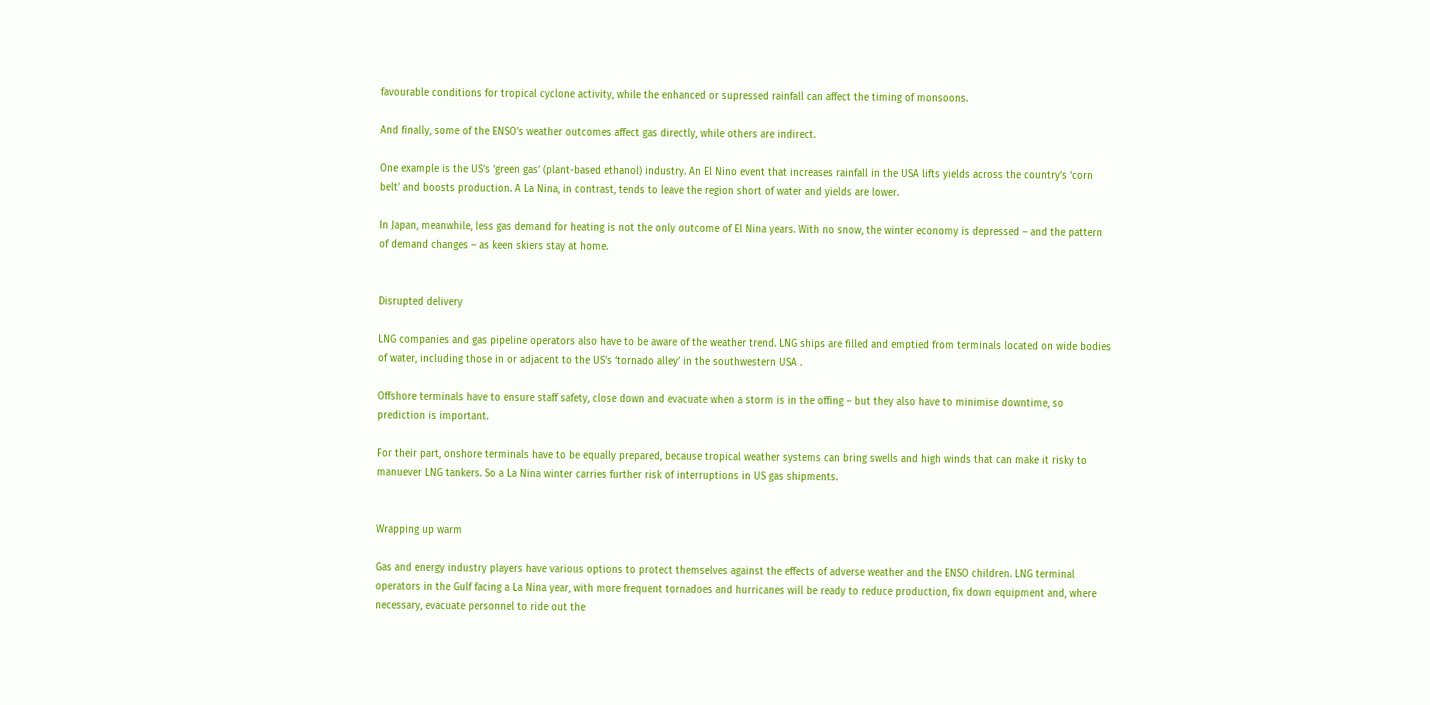favourable conditions for tropical cyclone activity, while the enhanced or supressed rainfall can affect the timing of monsoons.

And finally, some of the ENSO’s weather outcomes affect gas directly, while others are indirect.

One example is the US’s ‘green gas’ (plant-based ethanol) industry. An El Nino event that increases rainfall in the USA lifts yields across the country’s ‘corn belt’ and boosts production. A La Nina, in contrast, tends to leave the region short of water and yields are lower.

In Japan, meanwhile, less gas demand for heating is not the only outcome of El Nina years. With no snow, the winter economy is depressed – and the pattern of demand changes – as keen skiers stay at home.


Disrupted delivery

LNG companies and gas pipeline operators also have to be aware of the weather trend. LNG ships are filled and emptied from terminals located on wide bodies of water, including those in or adjacent to the US’s ‘tornado alley’ in the southwestern USA .

Offshore terminals have to ensure staff safety, close down and evacuate when a storm is in the offing – but they also have to minimise downtime, so prediction is important.

For their part, onshore terminals have to be equally prepared, because tropical weather systems can bring swells and high winds that can make it risky to manuever LNG tankers. So a La Nina winter carries further risk of interruptions in US gas shipments.


Wrapping up warm

Gas and energy industry players have various options to protect themselves against the effects of adverse weather and the ENSO children. LNG terminal operators in the Gulf facing a La Nina year, with more frequent tornadoes and hurricanes will be ready to reduce production, fix down equipment and, where necessary, evacuate personnel to ride out the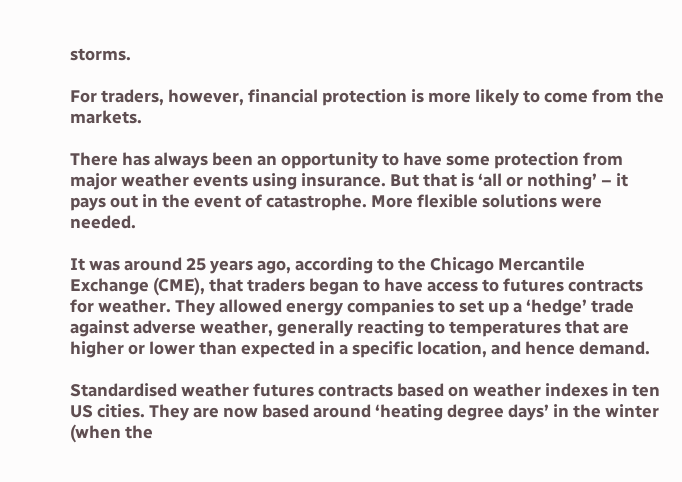storms.

For traders, however, financial protection is more likely to come from the markets.

There has always been an opportunity to have some protection from major weather events using insurance. But that is ‘all or nothing’ – it pays out in the event of catastrophe. More flexible solutions were needed.

It was around 25 years ago, according to the Chicago Mercantile Exchange (CME), that traders began to have access to futures contracts for weather. They allowed energy companies to set up a ‘hedge’ trade against adverse weather, generally reacting to temperatures that are higher or lower than expected in a specific location, and hence demand.

Standardised weather futures contracts based on weather indexes in ten US cities. They are now based around ‘heating degree days’ in the winter (when the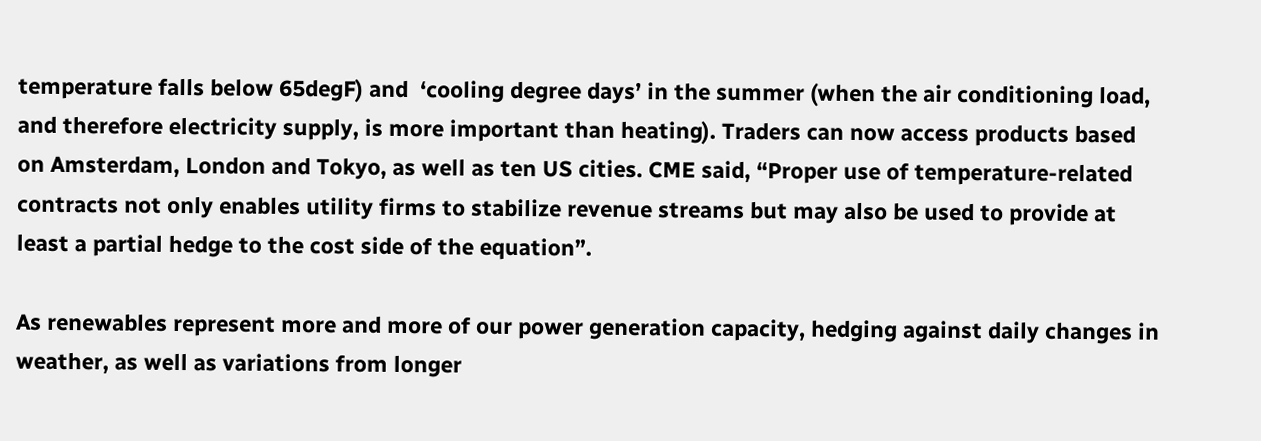temperature falls below 65degF) and  ‘cooling degree days’ in the summer (when the air conditioning load, and therefore electricity supply, is more important than heating). Traders can now access products based on Amsterdam, London and Tokyo, as well as ten US cities. CME said, “Proper use of temperature-related contracts not only enables utility firms to stabilize revenue streams but may also be used to provide at least a partial hedge to the cost side of the equation”.

As renewables represent more and more of our power generation capacity, hedging against daily changes in weather, as well as variations from longer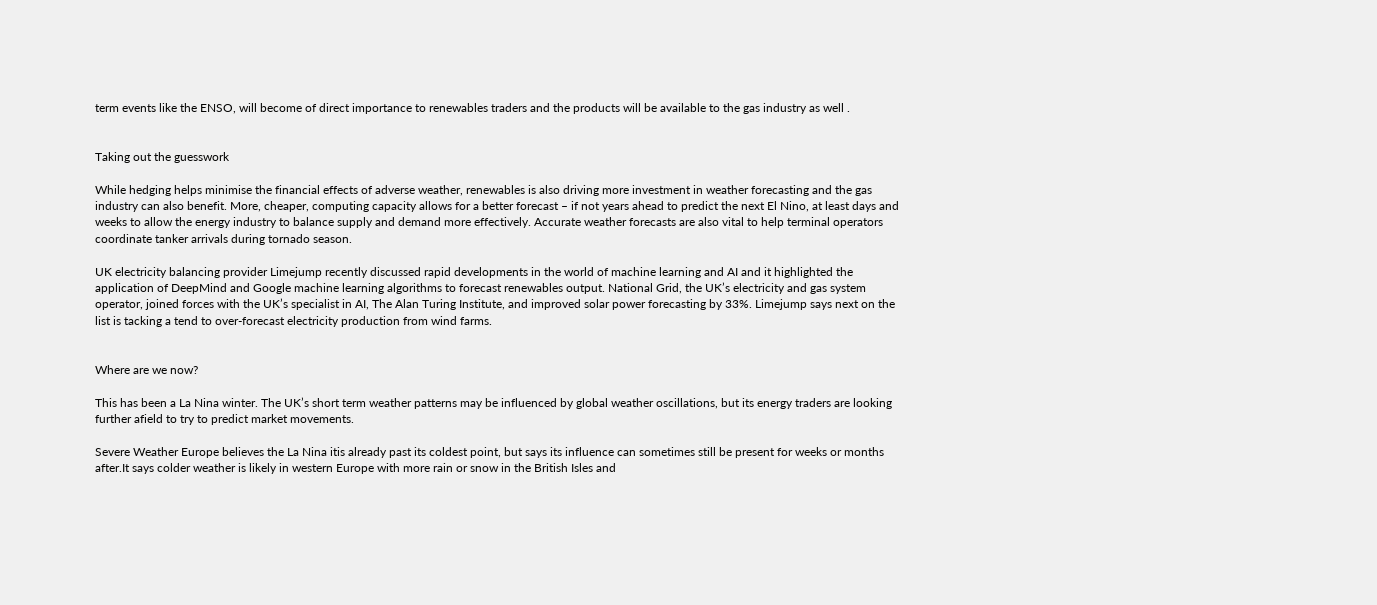term events like the ENSO, will become of direct importance to renewables traders and the products will be available to the gas industry as well .


Taking out the guesswork

While hedging helps minimise the financial effects of adverse weather, renewables is also driving more investment in weather forecasting and the gas industry can also benefit. More, cheaper, computing capacity allows for a better forecast – if not years ahead to predict the next El Nino, at least days and weeks to allow the energy industry to balance supply and demand more effectively. Accurate weather forecasts are also vital to help terminal operators coordinate tanker arrivals during tornado season.

UK electricity balancing provider Limejump recently discussed rapid developments in the world of machine learning and AI and it highlighted the application of DeepMind and Google machine learning algorithms to forecast renewables output. National Grid, the UK’s electricity and gas system operator, joined forces with the UK’s specialist in AI, The Alan Turing Institute, and improved solar power forecasting by 33%. Limejump says next on the list is tacking a tend to over-forecast electricity production from wind farms.


Where are we now?

This has been a La Nina winter. The UK’s short term weather patterns may be influenced by global weather oscillations, but its energy traders are looking further afield to try to predict market movements.

Severe Weather Europe believes the La Nina itis already past its coldest point, but says its influence can sometimes still be present for weeks or months after.It says colder weather is likely in western Europe with more rain or snow in the British Isles and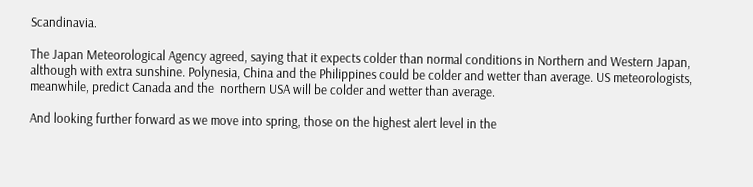Scandinavia.

The Japan Meteorological Agency agreed, saying that it expects colder than normal conditions in Northern and Western Japan, although with extra sunshine. Polynesia, China and the Philippines could be colder and wetter than average. US meteorologists, meanwhile, predict Canada and the  northern USA will be colder and wetter than average.

And looking further forward as we move into spring, those on the highest alert level in the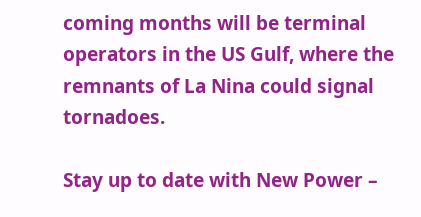coming months will be terminal operators in the US Gulf, where the remnants of La Nina could signal tornadoes.

Stay up to date with New Power –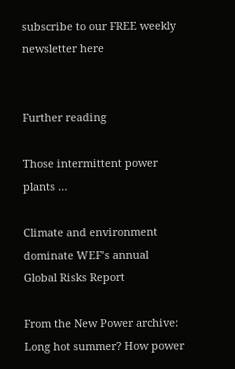subscribe to our FREE weekly newsletter here


Further reading

Those intermittent power plants …

Climate and environment dominate WEF’s annual Global Risks Report

From the New Power archive: Long hot summer? How power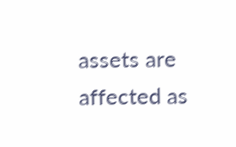assets are affected as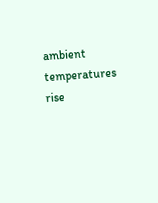ambient temperatures rise